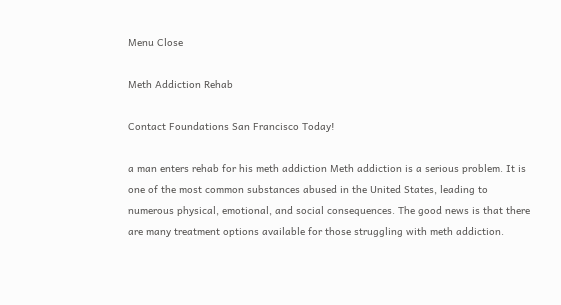Menu Close

Meth Addiction Rehab

Contact Foundations San Francisco Today!

a man enters rehab for his meth addiction Meth addiction is a serious problem. It is one of the most common substances abused in the United States, leading to numerous physical, emotional, and social consequences. The good news is that there are many treatment options available for those struggling with meth addiction.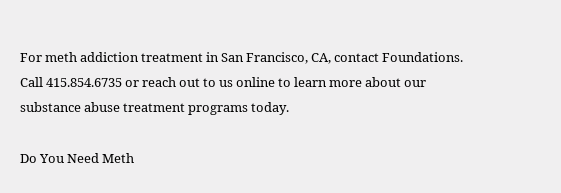For meth addiction treatment in San Francisco, CA, contact Foundations. Call 415.854.6735 or reach out to us online to learn more about our substance abuse treatment programs today.

Do You Need Meth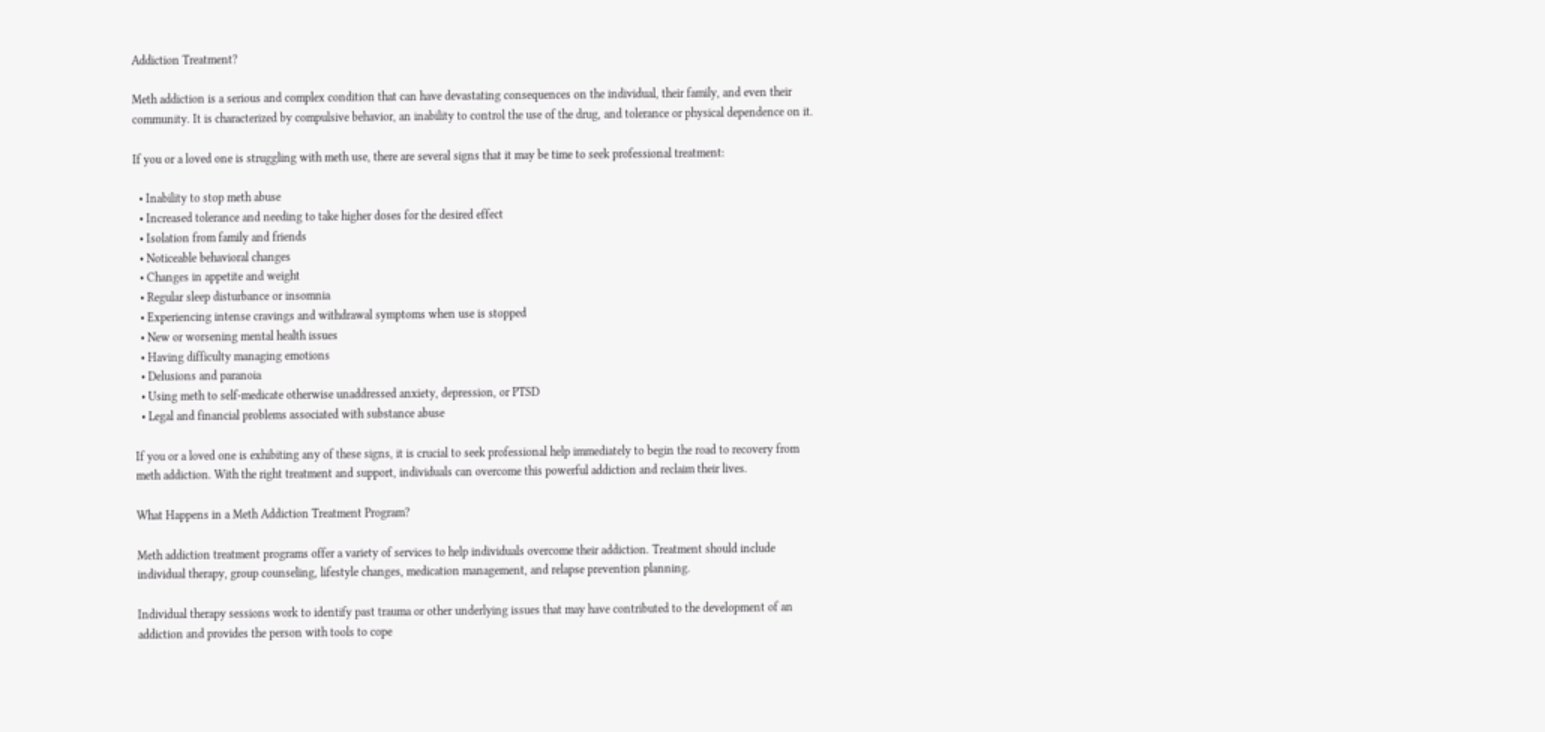Addiction Treatment?

Meth addiction is a serious and complex condition that can have devastating consequences on the individual, their family, and even their community. It is characterized by compulsive behavior, an inability to control the use of the drug, and tolerance or physical dependence on it.

If you or a loved one is struggling with meth use, there are several signs that it may be time to seek professional treatment:

  • Inability to stop meth abuse
  • Increased tolerance and needing to take higher doses for the desired effect
  • Isolation from family and friends
  • Noticeable behavioral changes
  • Changes in appetite and weight
  • Regular sleep disturbance or insomnia
  • Experiencing intense cravings and withdrawal symptoms when use is stopped
  • New or worsening mental health issues
  • Having difficulty managing emotions
  • Delusions and paranoia
  • Using meth to self-medicate otherwise unaddressed anxiety, depression, or PTSD
  • Legal and financial problems associated with substance abuse

If you or a loved one is exhibiting any of these signs, it is crucial to seek professional help immediately to begin the road to recovery from meth addiction. With the right treatment and support, individuals can overcome this powerful addiction and reclaim their lives.

What Happens in a Meth Addiction Treatment Program?

Meth addiction treatment programs offer a variety of services to help individuals overcome their addiction. Treatment should include individual therapy, group counseling, lifestyle changes, medication management, and relapse prevention planning.

Individual therapy sessions work to identify past trauma or other underlying issues that may have contributed to the development of an addiction and provides the person with tools to cope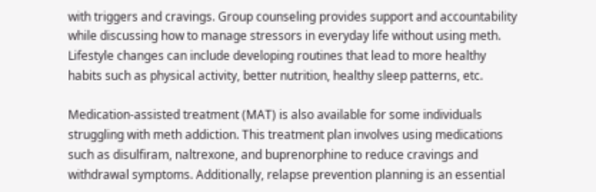with triggers and cravings. Group counseling provides support and accountability while discussing how to manage stressors in everyday life without using meth. Lifestyle changes can include developing routines that lead to more healthy habits such as physical activity, better nutrition, healthy sleep patterns, etc.

Medication-assisted treatment (MAT) is also available for some individuals struggling with meth addiction. This treatment plan involves using medications such as disulfiram, naltrexone, and buprenorphine to reduce cravings and withdrawal symptoms. Additionally, relapse prevention planning is an essential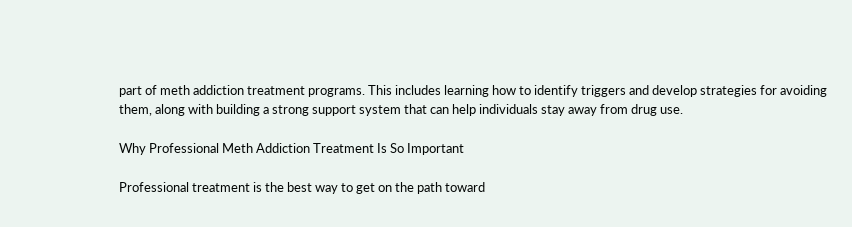part of meth addiction treatment programs. This includes learning how to identify triggers and develop strategies for avoiding them, along with building a strong support system that can help individuals stay away from drug use.

Why Professional Meth Addiction Treatment Is So Important

Professional treatment is the best way to get on the path toward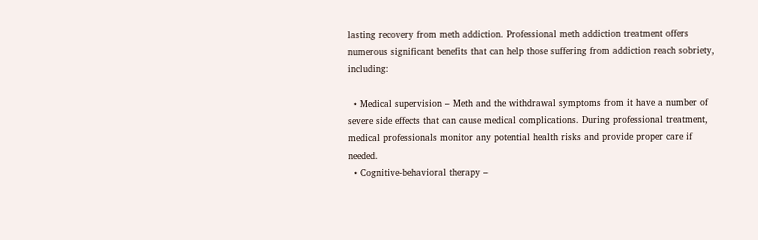lasting recovery from meth addiction. Professional meth addiction treatment offers numerous significant benefits that can help those suffering from addiction reach sobriety, including:

  • Medical supervision – Meth and the withdrawal symptoms from it have a number of severe side effects that can cause medical complications. During professional treatment, medical professionals monitor any potential health risks and provide proper care if needed.
  • Cognitive-behavioral therapy –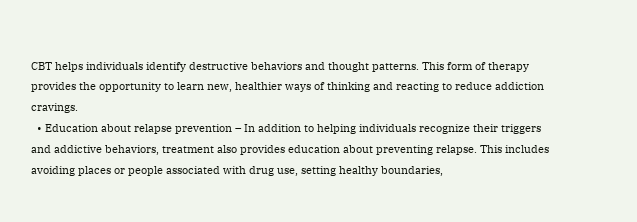CBT helps individuals identify destructive behaviors and thought patterns. This form of therapy provides the opportunity to learn new, healthier ways of thinking and reacting to reduce addiction cravings.
  • Education about relapse prevention – In addition to helping individuals recognize their triggers and addictive behaviors, treatment also provides education about preventing relapse. This includes avoiding places or people associated with drug use, setting healthy boundaries,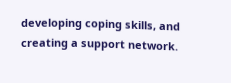developing coping skills, and creating a support network.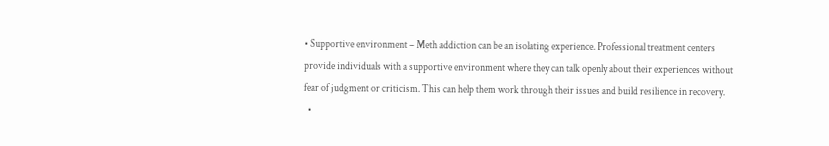• Supportive environment – Meth addiction can be an isolating experience. Professional treatment centers provide individuals with a supportive environment where they can talk openly about their experiences without fear of judgment or criticism. This can help them work through their issues and build resilience in recovery.
  •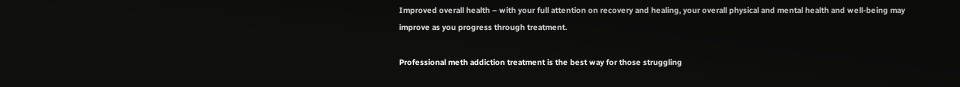Improved overall health – with your full attention on recovery and healing, your overall physical and mental health and well-being may improve as you progress through treatment.

Professional meth addiction treatment is the best way for those struggling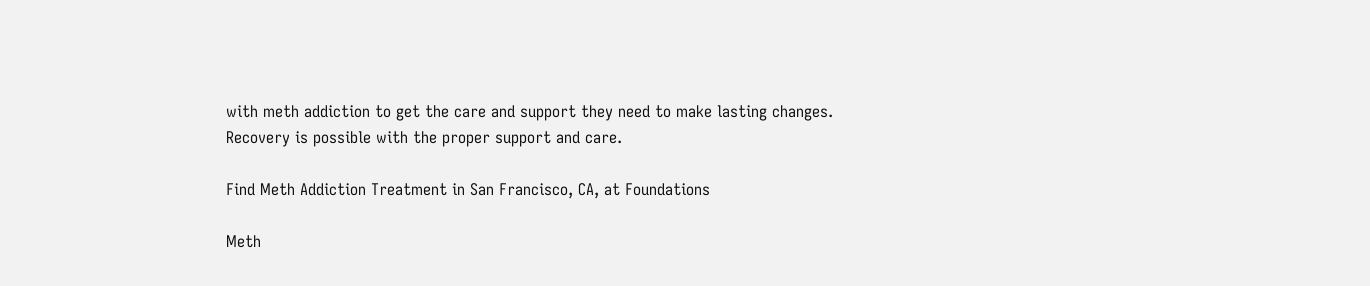with meth addiction to get the care and support they need to make lasting changes. Recovery is possible with the proper support and care.

Find Meth Addiction Treatment in San Francisco, CA, at Foundations

Meth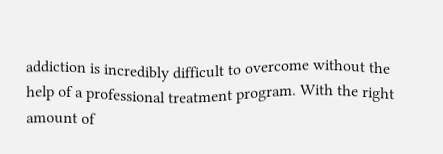addiction is incredibly difficult to overcome without the help of a professional treatment program. With the right amount of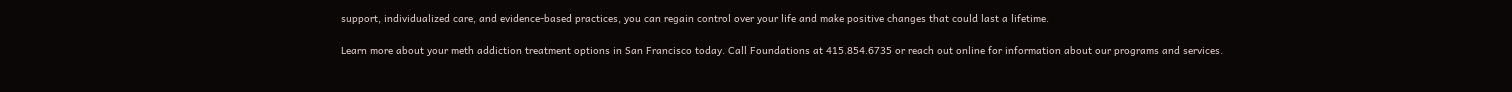support, individualized care, and evidence-based practices, you can regain control over your life and make positive changes that could last a lifetime.

Learn more about your meth addiction treatment options in San Francisco today. Call Foundations at 415.854.6735 or reach out online for information about our programs and services.